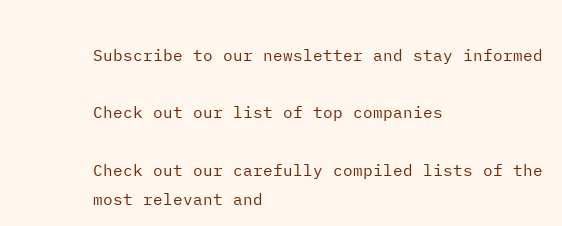Subscribe to our newsletter and stay informed

Check out our list of top companies

Check out our carefully compiled lists of the most relevant and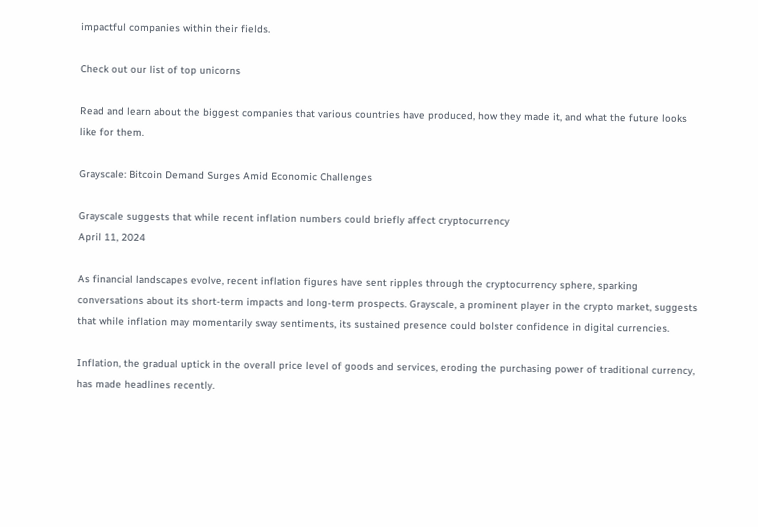impactful companies within their fields.

Check out our list of top unicorns

Read and learn about the biggest companies that various countries have produced, how they made it, and what the future looks like for them.

Grayscale: Bitcoin Demand Surges Amid Economic Challenges

Grayscale suggests that while recent inflation numbers could briefly affect cryptocurrency
April 11, 2024

As financial landscapes evolve, recent inflation figures have sent ripples through the cryptocurrency sphere, sparking conversations about its short-term impacts and long-term prospects. Grayscale, a prominent player in the crypto market, suggests that while inflation may momentarily sway sentiments, its sustained presence could bolster confidence in digital currencies.

Inflation, the gradual uptick in the overall price level of goods and services, eroding the purchasing power of traditional currency, has made headlines recently.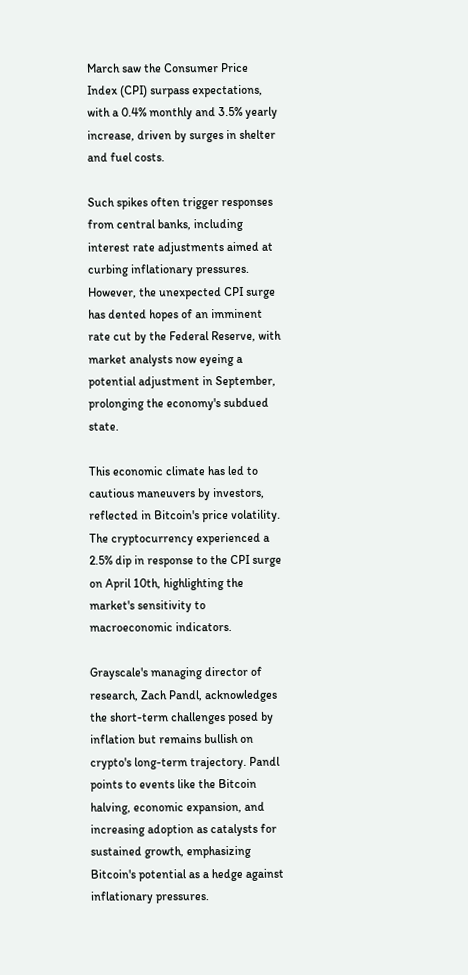March saw the Consumer Price Index (CPI) surpass expectations, with a 0.4% monthly and 3.5% yearly increase, driven by surges in shelter and fuel costs.

Such spikes often trigger responses from central banks, including interest rate adjustments aimed at curbing inflationary pressures. However, the unexpected CPI surge has dented hopes of an imminent rate cut by the Federal Reserve, with market analysts now eyeing a potential adjustment in September, prolonging the economy's subdued state.

This economic climate has led to cautious maneuvers by investors, reflected in Bitcoin's price volatility. The cryptocurrency experienced a 2.5% dip in response to the CPI surge on April 10th, highlighting the market's sensitivity to macroeconomic indicators.

Grayscale's managing director of research, Zach Pandl, acknowledges the short-term challenges posed by inflation but remains bullish on crypto's long-term trajectory. Pandl points to events like the Bitcoin halving, economic expansion, and increasing adoption as catalysts for sustained growth, emphasizing Bitcoin's potential as a hedge against inflationary pressures.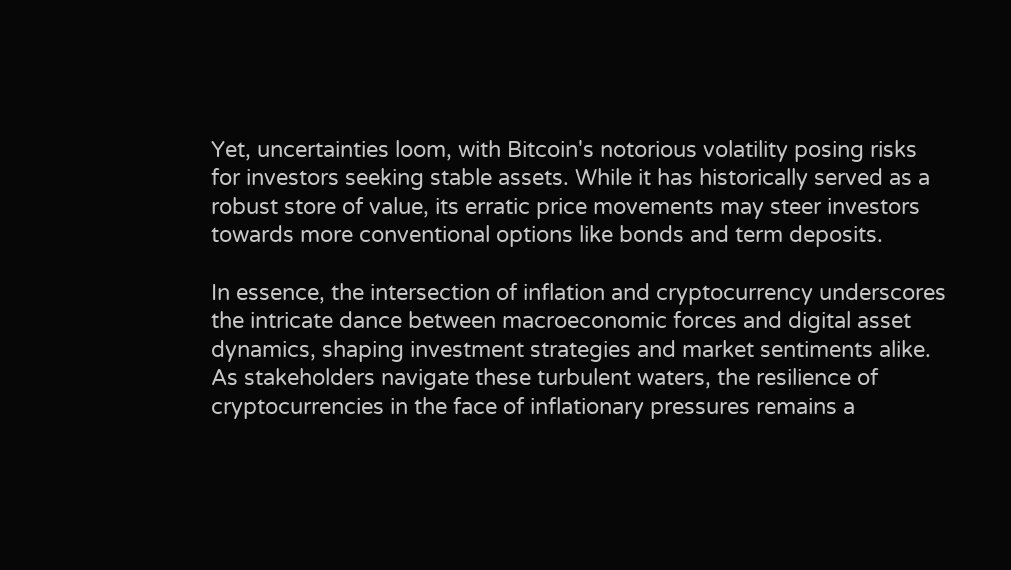Yet, uncertainties loom, with Bitcoin's notorious volatility posing risks for investors seeking stable assets. While it has historically served as a robust store of value, its erratic price movements may steer investors towards more conventional options like bonds and term deposits.

In essence, the intersection of inflation and cryptocurrency underscores the intricate dance between macroeconomic forces and digital asset dynamics, shaping investment strategies and market sentiments alike. As stakeholders navigate these turbulent waters, the resilience of cryptocurrencies in the face of inflationary pressures remains a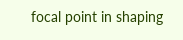focal point in shaping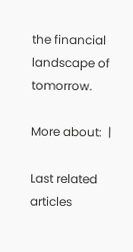the financial landscape of tomorrow.

More about:  |

Last related articles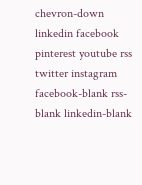chevron-down linkedin facebook pinterest youtube rss twitter instagram facebook-blank rss-blank linkedin-blank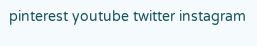pinterest youtube twitter instagram